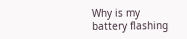Why is my battery flashing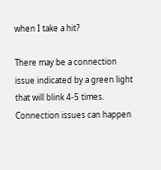when I take a hit?

There may be a connection issue indicated by a green light that will blink 4-5 times. Connection issues can happen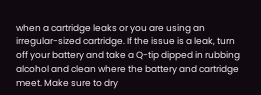when a cartridge leaks or you are using an irregular-sized cartridge. If the issue is a leak, turn off your battery and take a Q-tip dipped in rubbing alcohol and clean where the battery and cartridge meet. Make sure to dry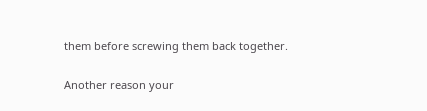them before screwing them back together.

Another reason your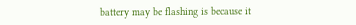battery may be flashing is because it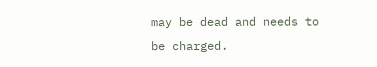may be dead and needs to be charged.